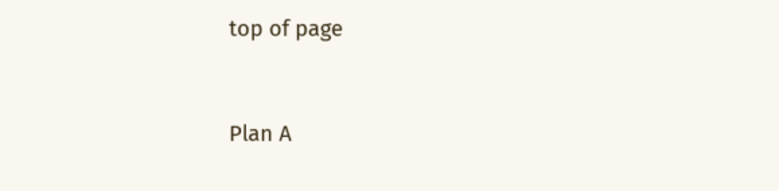top of page


Plan A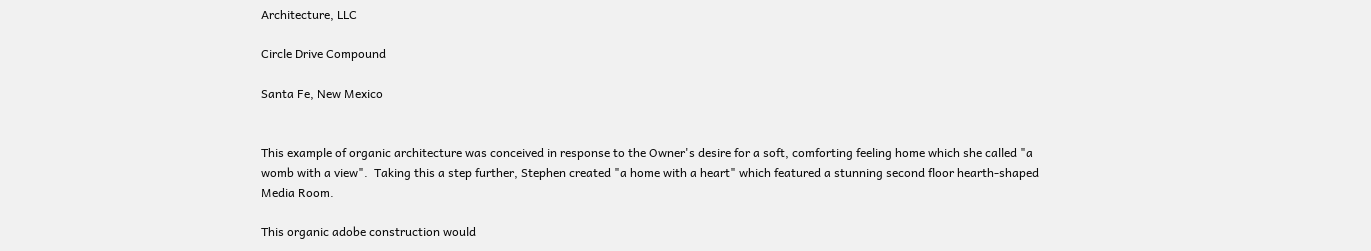Architecture, LLC

Circle Drive Compound

Santa Fe, New Mexico


This example of organic architecture was conceived in response to the Owner's desire for a soft, comforting feeling home which she called "a womb with a view".  Taking this a step further, Stephen created "a home with a heart" which featured a stunning second floor hearth-shaped Media Room.

This organic adobe construction would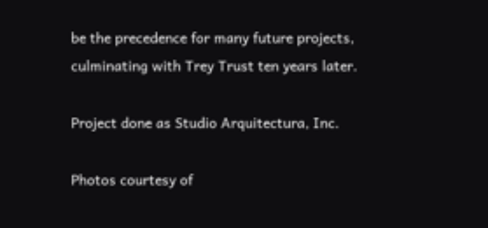be the precedence for many future projects, culminating with Trey Trust ten years later.

Project done as Studio Arquitectura, Inc.

Photos courtesy of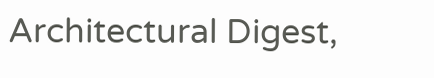Architectural Digest,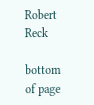Robert Reck

bottom of page